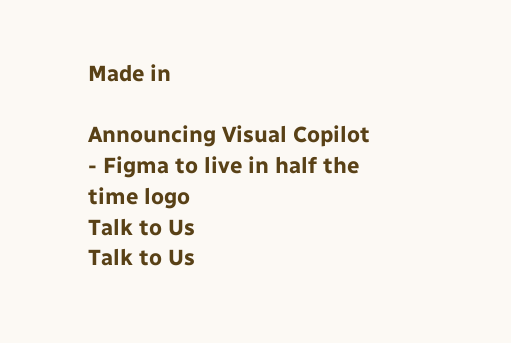Made in

Announcing Visual Copilot - Figma to live in half the time logo
Talk to Us
Talk to Us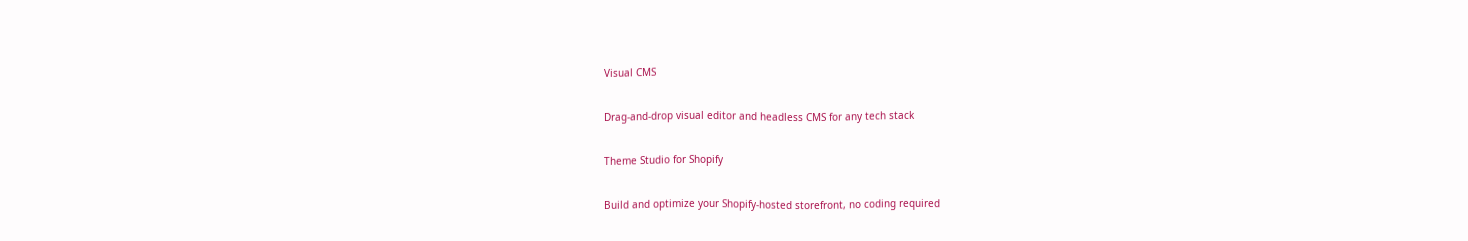Visual CMS

Drag-and-drop visual editor and headless CMS for any tech stack

Theme Studio for Shopify

Build and optimize your Shopify-hosted storefront, no coding required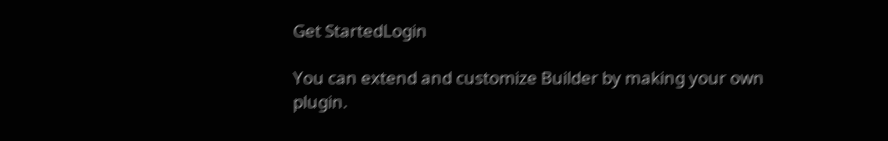Get StartedLogin

You can extend and customize Builder by making your own plugin.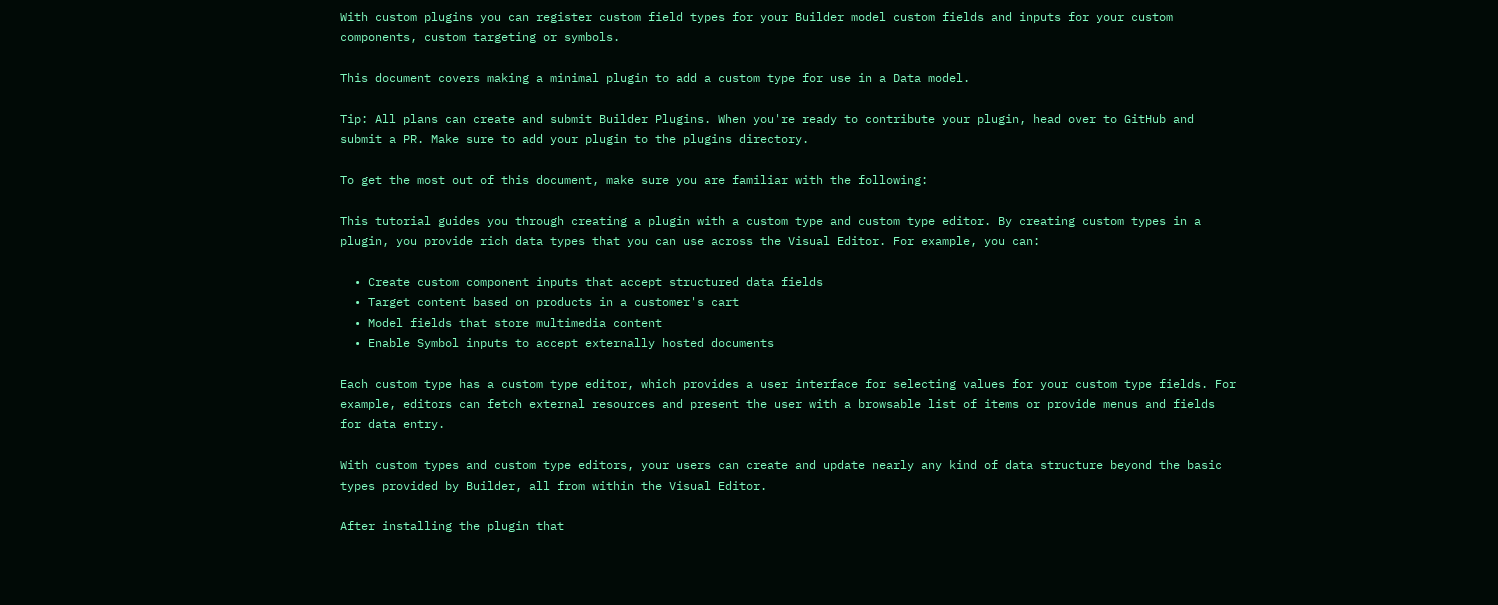With custom plugins you can register custom field types for your Builder model custom fields and inputs for your custom components, custom targeting or symbols.

This document covers making a minimal plugin to add a custom type for use in a Data model.

Tip: All plans can create and submit Builder Plugins. When you're ready to contribute your plugin, head over to GitHub and submit a PR. Make sure to add your plugin to the plugins directory.

To get the most out of this document, make sure you are familiar with the following:

This tutorial guides you through creating a plugin with a custom type and custom type editor. By creating custom types in a plugin, you provide rich data types that you can use across the Visual Editor. For example, you can:

  • Create custom component inputs that accept structured data fields
  • Target content based on products in a customer's cart
  • Model fields that store multimedia content
  • Enable Symbol inputs to accept externally hosted documents

Each custom type has a custom type editor, which provides a user interface for selecting values for your custom type fields. For example, editors can fetch external resources and present the user with a browsable list of items or provide menus and fields for data entry.

With custom types and custom type editors, your users can create and update nearly any kind of data structure beyond the basic types provided by Builder, all from within the Visual Editor.

After installing the plugin that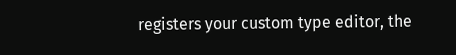registers your custom type editor, the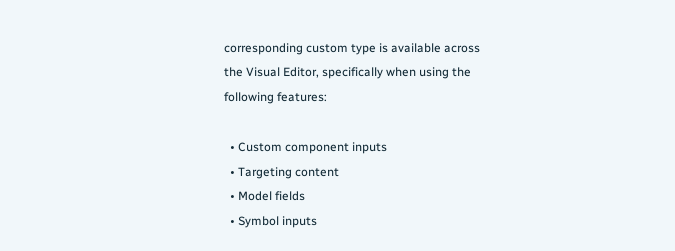corresponding custom type is available across the Visual Editor, specifically when using the following features:

  • Custom component inputs
  • Targeting content
  • Model fields
  • Symbol inputs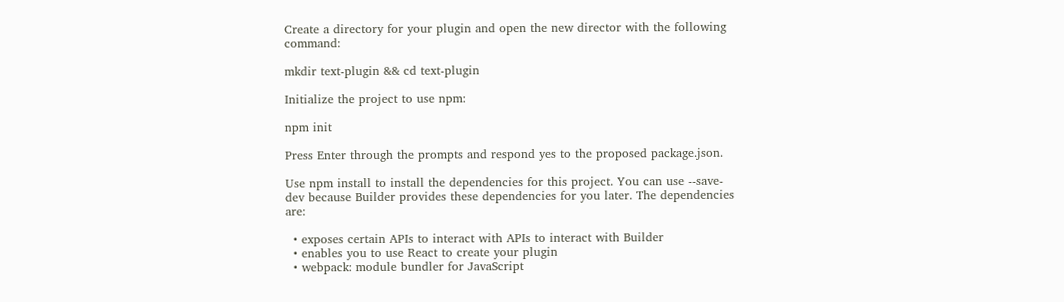Create a directory for your plugin and open the new director with the following command:

mkdir text-plugin && cd text-plugin

Initialize the project to use npm:

npm init

Press Enter through the prompts and respond yes to the proposed package.json.

Use npm install to install the dependencies for this project. You can use --save-dev because Builder provides these dependencies for you later. The dependencies are:

  • exposes certain APIs to interact with APIs to interact with Builder
  • enables you to use React to create your plugin
  • webpack: module bundler for JavaScript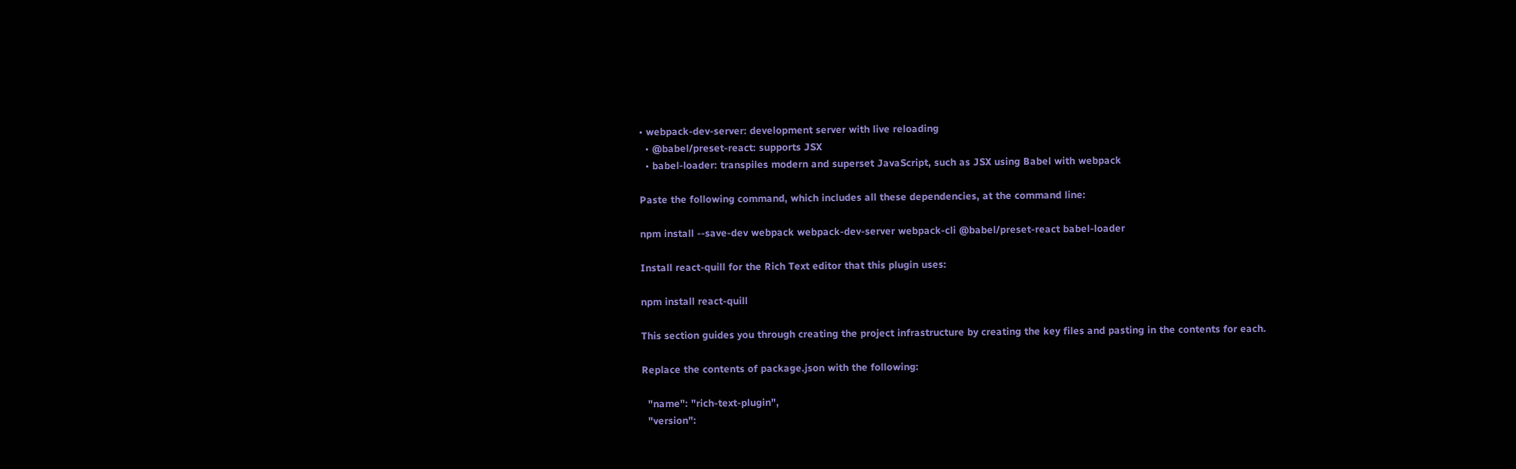• webpack-dev-server: development server with live reloading
  • @babel/preset-react: supports JSX
  • babel-loader: transpiles modern and superset JavaScript, such as JSX using Babel with webpack

Paste the following command, which includes all these dependencies, at the command line:

npm install --save-dev webpack webpack-dev-server webpack-cli @babel/preset-react babel-loader

Install react-quill for the Rich Text editor that this plugin uses:

npm install react-quill

This section guides you through creating the project infrastructure by creating the key files and pasting in the contents for each.

Replace the contents of package.json with the following:

  "name": "rich-text-plugin",
  "version":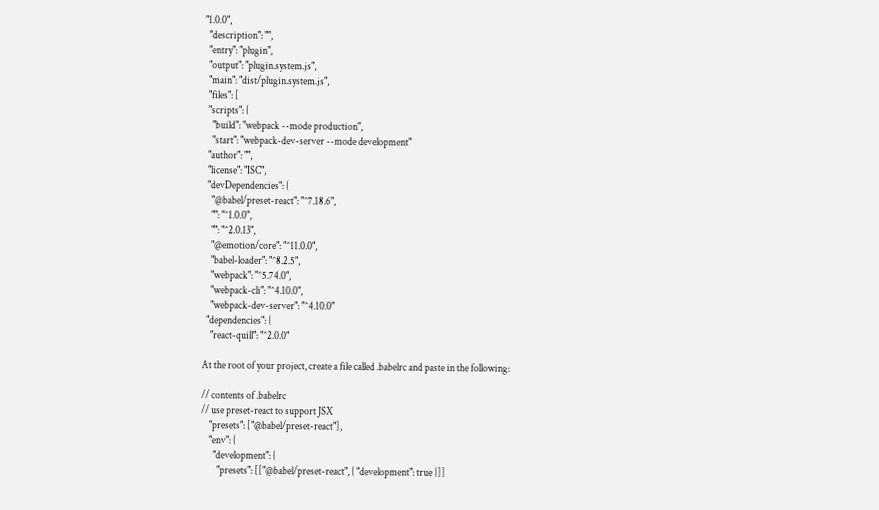"1.0.0",
  "description": "",
  "entry": "plugin",
  "output": "plugin.system.js",
  "main": "dist/plugin.system.js",
  "files": [
  "scripts": {
    "build": "webpack --mode production",
    "start": "webpack-dev-server --mode development"
  "author": "",
  "license": "ISC",
  "devDependencies": {
    "@babel/preset-react": "^7.18.6",
    "": "^1.0.0",
    "": "^2.0.13",
    "@emotion/core": "^11.0.0",
    "babel-loader": "^8.2.5",
    "webpack": "^5.74.0",
    "webpack-cli": "^4.10.0",
    "webpack-dev-server": "^4.10.0"
  "dependencies": {
    "react-quill": "^2.0.0"

At the root of your project, create a file called .babelrc and paste in the following:

// contents of .babelrc
// use preset-react to support JSX
    "presets": ["@babel/preset-react"],
    "env": {
      "development": {
        "presets": [["@babel/preset-react", { "development": true }]]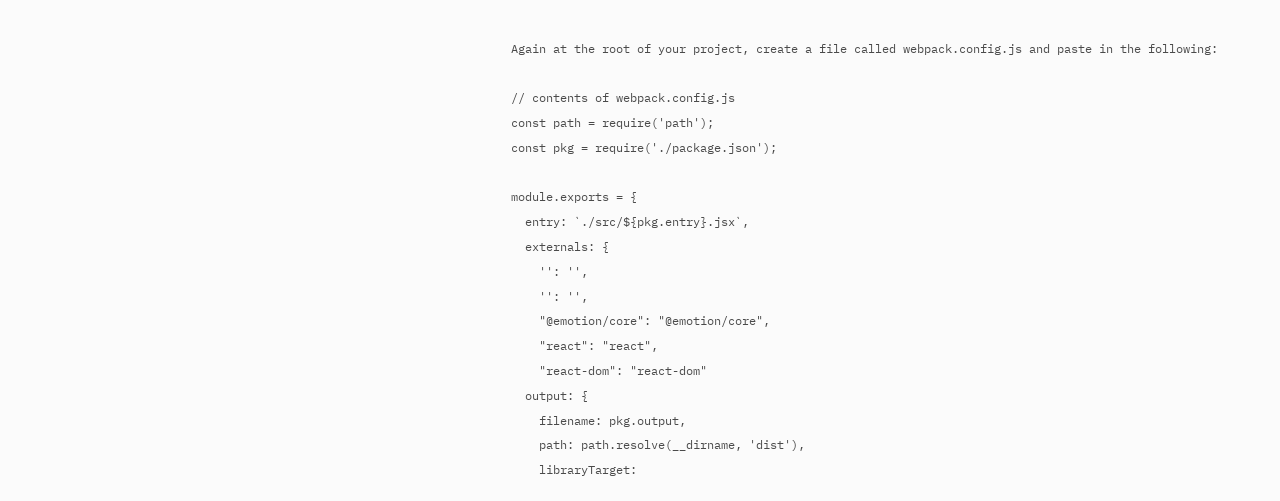Again at the root of your project, create a file called webpack.config.js and paste in the following:

// contents of webpack.config.js
const path = require('path');
const pkg = require('./package.json');

module.exports = {
  entry: `./src/${pkg.entry}.jsx`,
  externals: {
    '': '',
    '': '',
    "@emotion/core": "@emotion/core",
    "react": "react",
    "react-dom": "react-dom"
  output: {
    filename: pkg.output,
    path: path.resolve(__dirname, 'dist'),
    libraryTarget: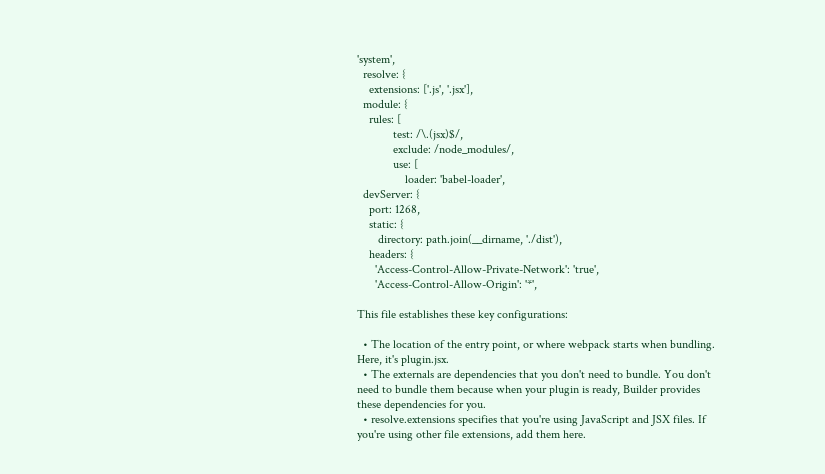'system',
  resolve: {
    extensions: ['.js', '.jsx'],
  module: {
    rules: [
            test: /\.(jsx)$/,
            exclude: /node_modules/,
            use: [
                loader: 'babel-loader',
  devServer: {
    port: 1268,
    static: {
       directory: path.join(__dirname, './dist'),
    headers: {
      'Access-Control-Allow-Private-Network': 'true',
      'Access-Control-Allow-Origin': '*',

This file establishes these key configurations:

  • The location of the entry point, or where webpack starts when bundling. Here, it's plugin.jsx.
  • The externals are dependencies that you don't need to bundle. You don't need to bundle them because when your plugin is ready, Builder provides these dependencies for you.
  • resolve.extensions specifies that you're using JavaScript and JSX files. If you're using other file extensions, add them here.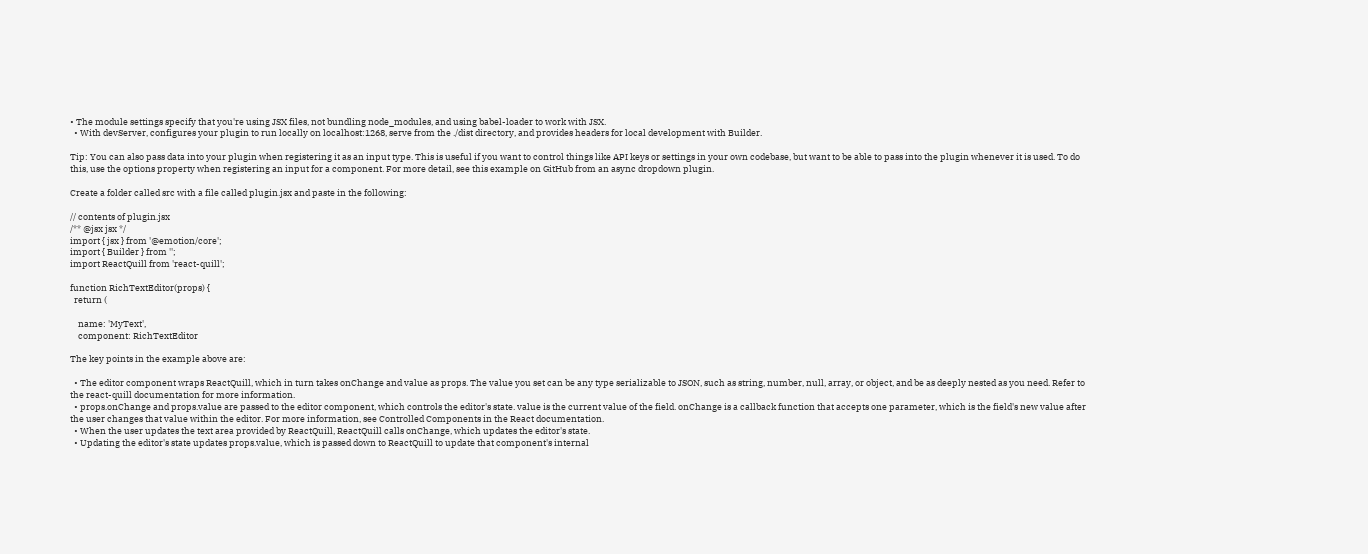• The module settings specify that you're using JSX files, not bundling node_modules, and using babel-loader to work with JSX.
  • With devServer, configures your plugin to run locally on localhost:1268, serve from the ./dist directory, and provides headers for local development with Builder.

Tip: You can also pass data into your plugin when registering it as an input type. This is useful if you want to control things like API keys or settings in your own codebase, but want to be able to pass into the plugin whenever it is used. To do this, use the options property when registering an input for a component. For more detail, see this example on GitHub from an async dropdown plugin.

Create a folder called src with a file called plugin.jsx and paste in the following:

// contents of plugin.jsx
/** @jsx jsx */
import { jsx } from '@emotion/core';
import { Builder } from '';
import ReactQuill from 'react-quill';

function RichTextEditor(props) {
  return (

    name: 'MyText',
    component: RichTextEditor

The key points in the example above are:

  • The editor component wraps ReactQuill, which in turn takes onChange and value as props. The value you set can be any type serializable to JSON, such as string, number, null, array, or object, and be as deeply nested as you need. Refer to the react-quill documentation for more information.
  • props.onChange and props.value are passed to the editor component, which controls the editor's state. value is the current value of the field. onChange is a callback function that accepts one parameter, which is the field's new value after the user changes that value within the editor. For more information, see Controlled Components in the React documentation.
  • When the user updates the text area provided by ReactQuill, ReactQuill calls onChange, which updates the editor's state.
  • Updating the editor's state updates props.value, which is passed down to ReactQuill to update that component's internal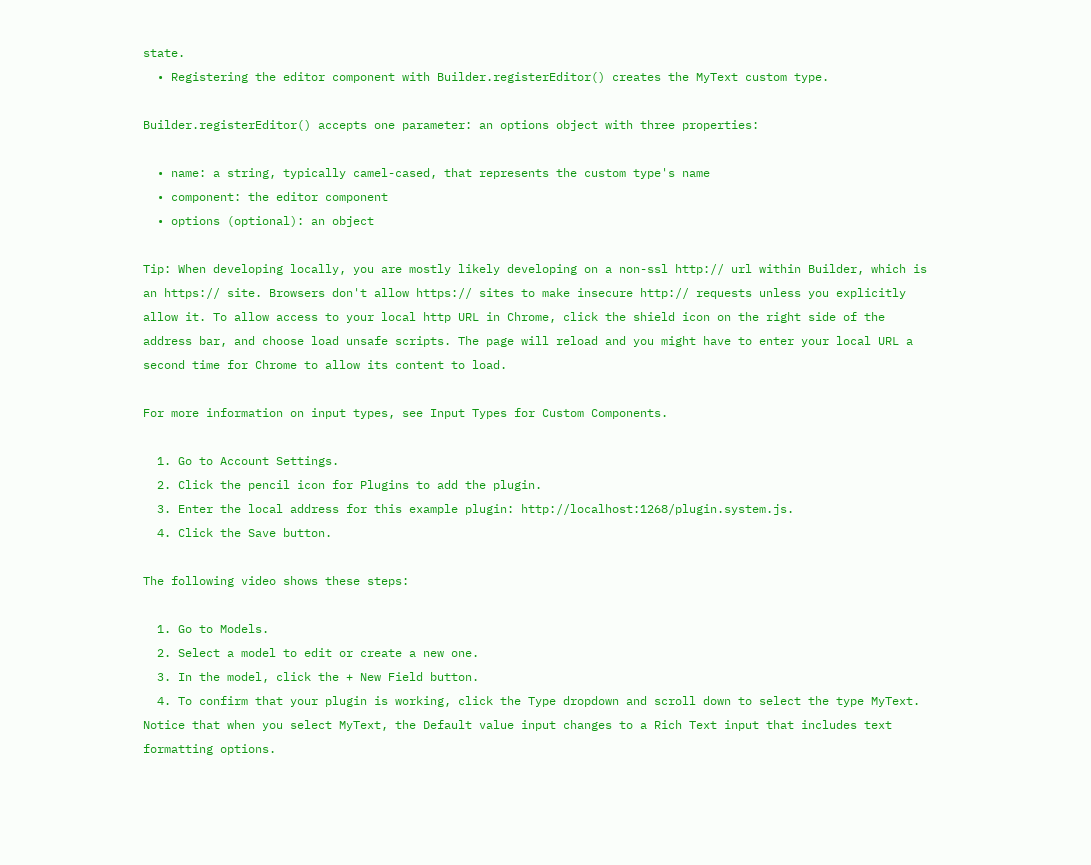state.
  • Registering the editor component with Builder.registerEditor() creates the MyText custom type.

Builder.registerEditor() accepts one parameter: an options object with three properties:

  • name: a string, typically camel-cased, that represents the custom type's name
  • component: the editor component
  • options (optional): an object

Tip: When developing locally, you are mostly likely developing on a non-ssl http:// url within Builder, which is an https:// site. Browsers don't allow https:// sites to make insecure http:// requests unless you explicitly allow it. To allow access to your local http URL in Chrome, click the shield icon on the right side of the address bar, and choose load unsafe scripts. The page will reload and you might have to enter your local URL a second time for Chrome to allow its content to load.

For more information on input types, see Input Types for Custom Components.

  1. Go to Account Settings.
  2. Click the pencil icon for Plugins to add the plugin.
  3. Enter the local address for this example plugin: http://localhost:1268/plugin.system.js.
  4. Click the Save button.

The following video shows these steps:

  1. Go to Models.
  2. Select a model to edit or create a new one.
  3. In the model, click the + New Field button.
  4. To confirm that your plugin is working, click the Type dropdown and scroll down to select the type MyText. Notice that when you select MyText, the Default value input changes to a Rich Text input that includes text formatting options.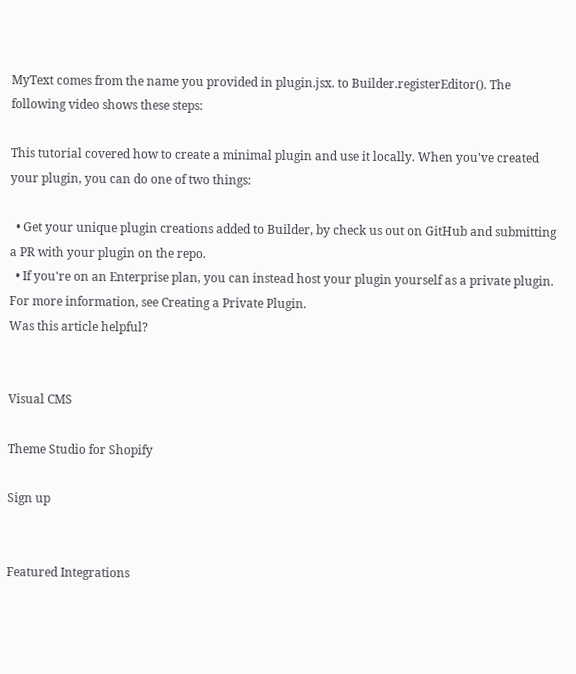MyText comes from the name you provided in plugin.jsx. to Builder.registerEditor(). The following video shows these steps:

This tutorial covered how to create a minimal plugin and use it locally. When you've created your plugin, you can do one of two things:

  • Get your unique plugin creations added to Builder, by check us out on GitHub and submitting a PR with your plugin on the repo.
  • If you're on an Enterprise plan, you can instead host your plugin yourself as a private plugin. For more information, see Creating a Private Plugin.
Was this article helpful?


Visual CMS

Theme Studio for Shopify

Sign up


Featured Integrations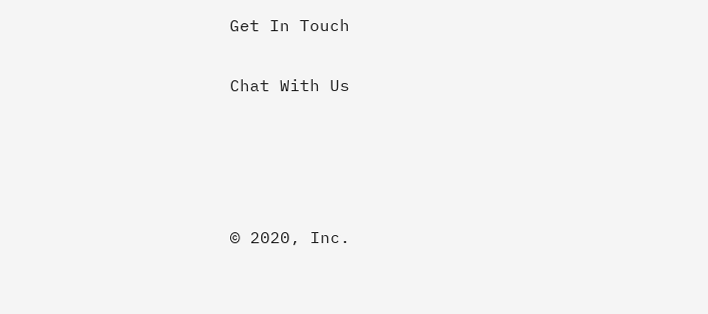Get In Touch

Chat With Us




© 2020, Inc.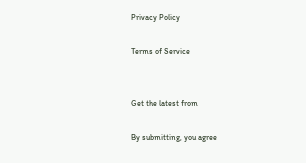Privacy Policy

Terms of Service


Get the latest from

By submitting, you agree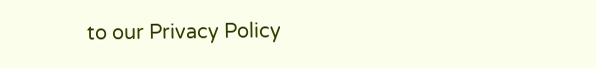to our Privacy Policy